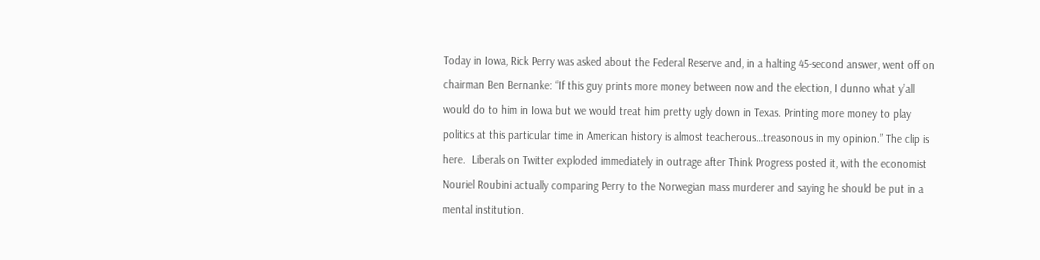Today in Iowa, Rick Perry was asked about the Federal Reserve and, in a halting 45-second answer, went off on chairman Ben Bernanke: “If this guy prints more money between now and the election, I dunno what y’all would do to him in Iowa but we would treat him pretty ugly down in Texas. Printing more money to play politics at this particular time in American history is almost teacherous…treasonous in my opinion.” The clip is here.  Liberals on Twitter exploded immediately in outrage after Think Progress posted it, with the economist Nouriel Roubini actually comparing Perry to the Norwegian mass murderer and saying he should be put in a mental institution.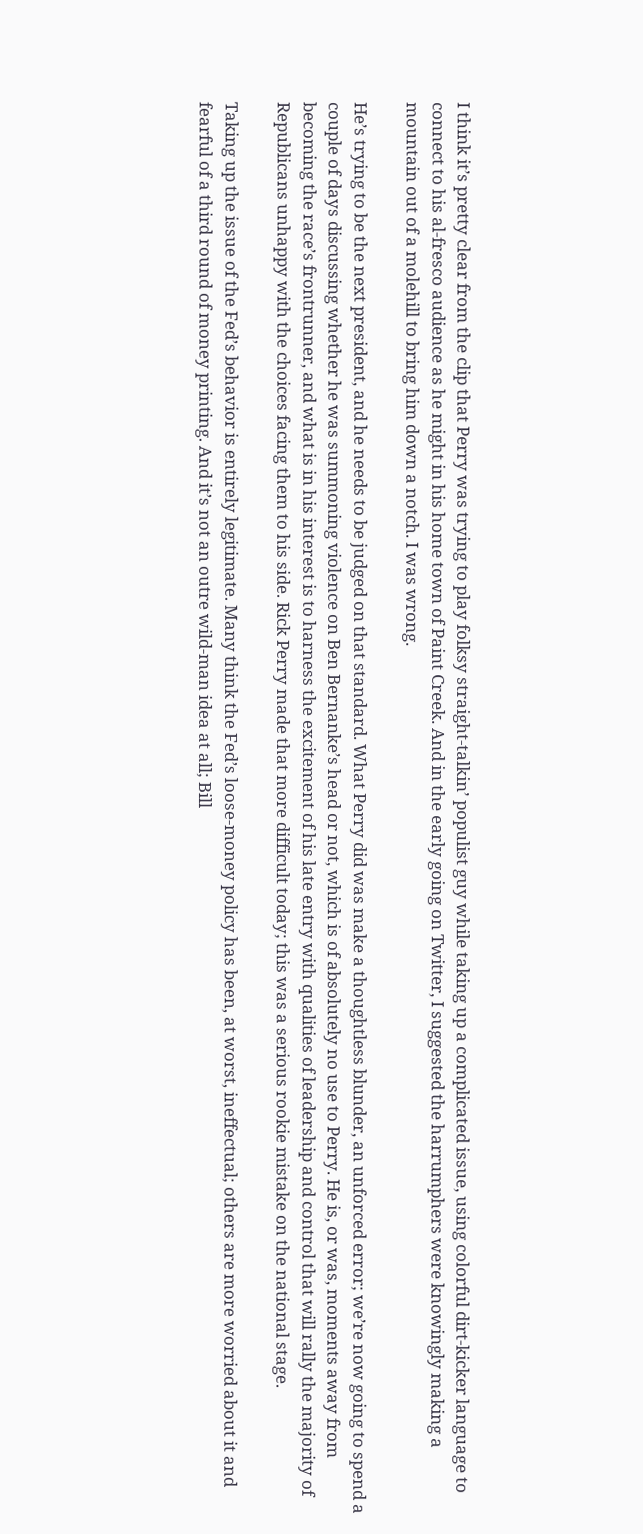I think it’s pretty clear from the clip that Perry was trying to play folksy straight-talkin’ populist guy while taking up a complicated issue, using colorful dirt-kicker language to connect to his al-fresco audience as he might in his home town of Paint Creek. And in the early going on Twitter, I suggested the harrumphers were knowingly making a mountain out of a molehill to bring him down a notch. I was wrong.

He’s trying to be the next president, and he needs to be judged on that standard. What Perry did was make a thoughtless blunder, an unforced error; we’re now going to spend a couple of days discussing whether he was summoning violence on Ben Bernanke’s head or not, which is of absolutely no use to Perry. He is, or was, moments away from becoming the race’s frontrunner, and what is in his interest is to harness the excitement of his late entry with qualities of leadership and control that will rally the majority of Republicans unhappy with the choices facing them to his side. Rick Perry made that more difficult today; this was a serious rookie mistake on the national stage.

Taking up the issue of the Fed’s behavior is entirely legitimate. Many think the Fed’s loose-money policy has been, at worst, ineffectual; others are more worried about it and fearful of a third round of money printing. And it’s not an outre wild-man idea at all; Bill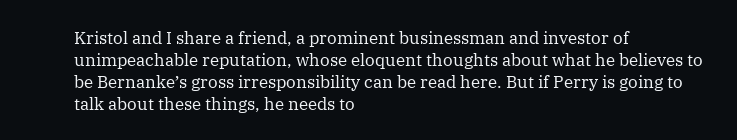Kristol and I share a friend, a prominent businessman and investor of unimpeachable reputation, whose eloquent thoughts about what he believes to be Bernanke’s gross irresponsibility can be read here. But if Perry is going to talk about these things, he needs to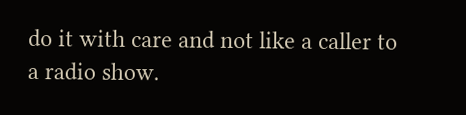do it with care and not like a caller to a radio show.